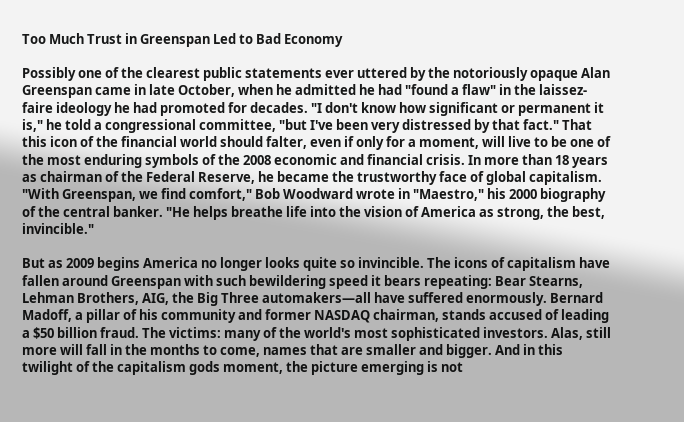Too Much Trust in Greenspan Led to Bad Economy

Possibly one of the clearest public statements ever uttered by the notoriously opaque Alan Greenspan came in late October, when he admitted he had "found a flaw" in the laissez-faire ideology he had promoted for decades. "I don't know how significant or permanent it is," he told a congressional committee, "but I've been very distressed by that fact." That this icon of the financial world should falter, even if only for a moment, will live to be one of the most enduring symbols of the 2008 economic and financial crisis. In more than 18 years as chairman of the Federal Reserve, he became the trustworthy face of global capitalism. "With Greenspan, we find comfort," Bob Woodward wrote in "Maestro," his 2000 biography of the central banker. "He helps breathe life into the vision of America as strong, the best, invincible."

But as 2009 begins America no longer looks quite so invincible. The icons of capitalism have fallen around Greenspan with such bewildering speed it bears repeating: Bear Stearns, Lehman Brothers, AIG, the Big Three automakers—all have suffered enormously. Bernard Madoff, a pillar of his community and former NASDAQ chairman, stands accused of leading a $50 billion fraud. The victims: many of the world's most sophisticated investors. Alas, still more will fall in the months to come, names that are smaller and bigger. And in this twilight of the capitalism gods moment, the picture emerging is not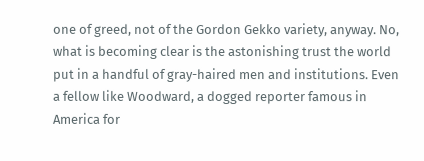one of greed, not of the Gordon Gekko variety, anyway. No, what is becoming clear is the astonishing trust the world put in a handful of gray-haired men and institutions. Even a fellow like Woodward, a dogged reporter famous in America for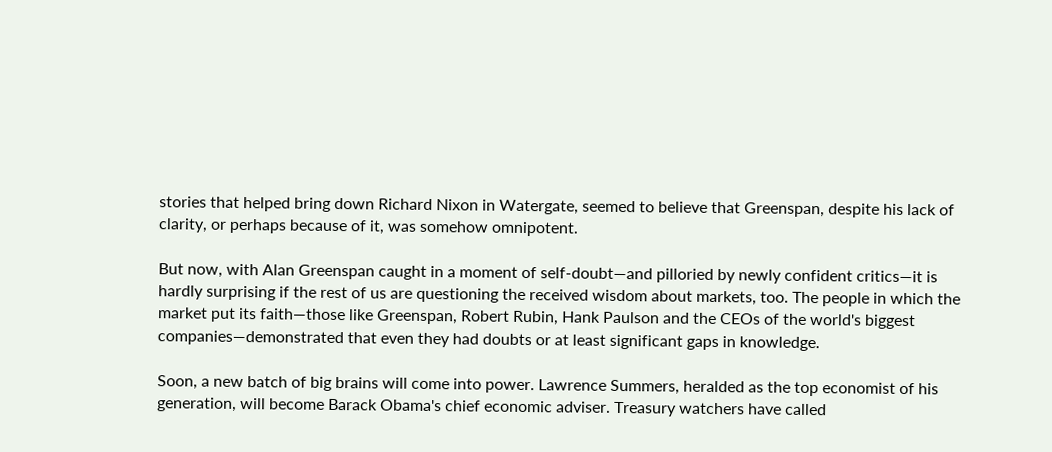stories that helped bring down Richard Nixon in Watergate, seemed to believe that Greenspan, despite his lack of clarity, or perhaps because of it, was somehow omnipotent.

But now, with Alan Greenspan caught in a moment of self-doubt—and pilloried by newly confident critics—it is hardly surprising if the rest of us are questioning the received wisdom about markets, too. The people in which the market put its faith—those like Greenspan, Robert Rubin, Hank Paulson and the CEOs of the world's biggest companies—demonstrated that even they had doubts or at least significant gaps in knowledge.

Soon, a new batch of big brains will come into power. Lawrence Summers, heralded as the top economist of his generation, will become Barack Obama's chief economic adviser. Treasury watchers have called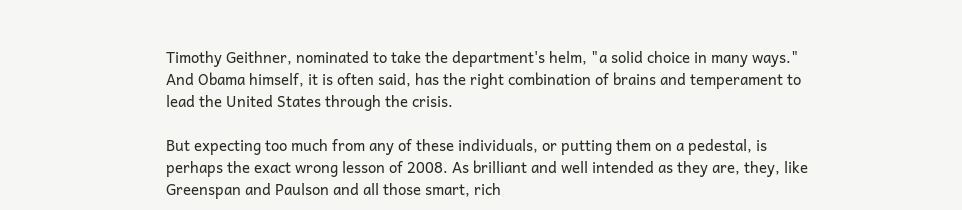Timothy Geithner, nominated to take the department's helm, "a solid choice in many ways." And Obama himself, it is often said, has the right combination of brains and temperament to lead the United States through the crisis.

But expecting too much from any of these individuals, or putting them on a pedestal, is perhaps the exact wrong lesson of 2008. As brilliant and well intended as they are, they, like Greenspan and Paulson and all those smart, rich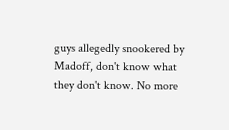guys allegedly snookered by Madoff, don't know what they don't know. No more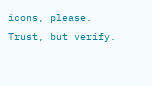icons, please. Trust, but verify.